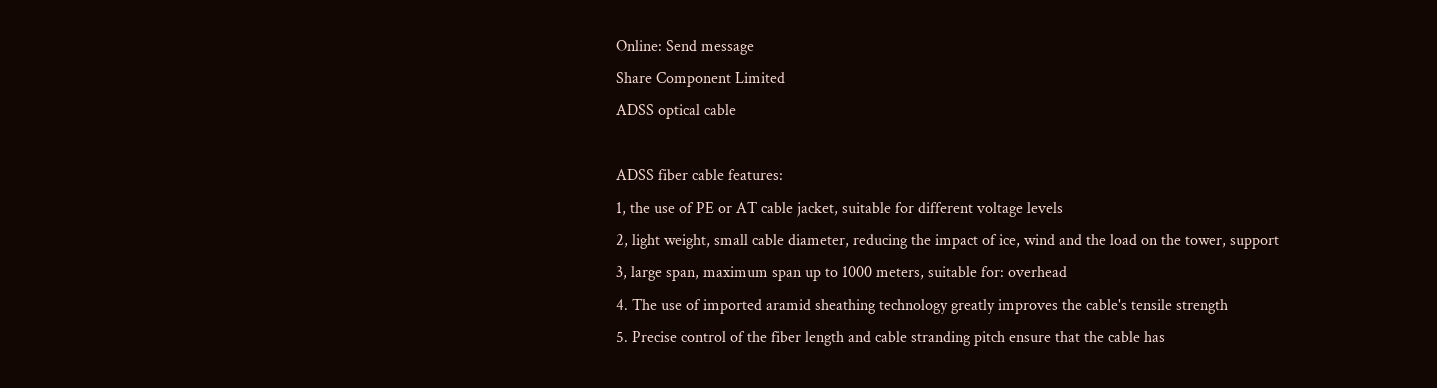Online: Send message
Share Component Limited
ADSS optical cable

ADSS fiber cable features:
1, the use of PE or AT cable jacket, suitable for different voltage levels
2, light weight, small cable diameter, reducing the impact of ice, wind and the load on the tower, support
3, large span, maximum span up to 1000 meters, suitable for: overhead
4. The use of imported aramid sheathing technology greatly improves the cable's tensile strength
5. Precise control of the fiber length and cable stranding pitch ensure that the cable has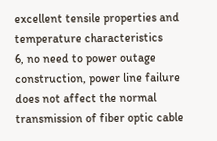excellent tensile properties and temperature characteristics
6, no need to power outage construction, power line failure does not affect the normal transmission of fiber optic cable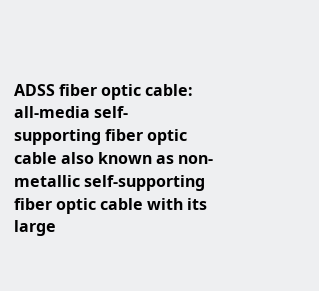ADSS fiber optic cable: all-media self-supporting fiber optic cable also known as non-metallic self-supporting fiber optic cable with its large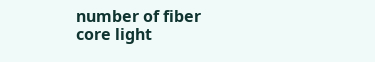number of fiber core light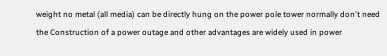weight no metal (all media) can be directly hung on the power pole tower normally don't need the Construction of a power outage and other advantages are widely used in power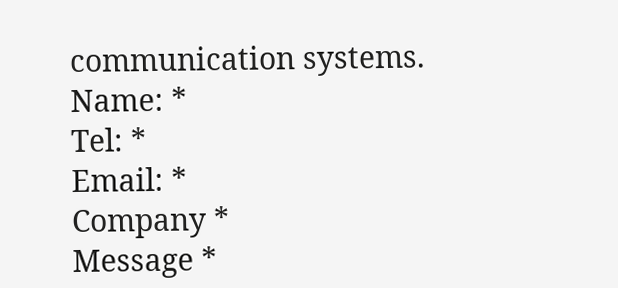communication systems.
Name: *
Tel: *
Email: *
Company *
Message *